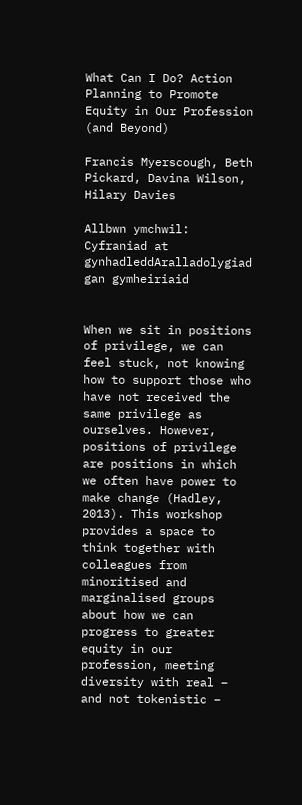What Can I Do? Action Planning to Promote Equity in Our Profession (and Beyond)

Francis Myerscough, Beth Pickard, Davina Wilson, Hilary Davies

Allbwn ymchwil: Cyfraniad at gynhadleddAralladolygiad gan gymheiriaid


When we sit in positions of privilege, we can feel stuck, not knowing how to support those who have not received the same privilege as ourselves. However, positions of privilege are positions in which we often have power to make change (Hadley, 2013). This workshop provides a space to think together with colleagues from minoritised and marginalised groups about how we can progress to greater equity in our profession, meeting diversity with real – and not tokenistic –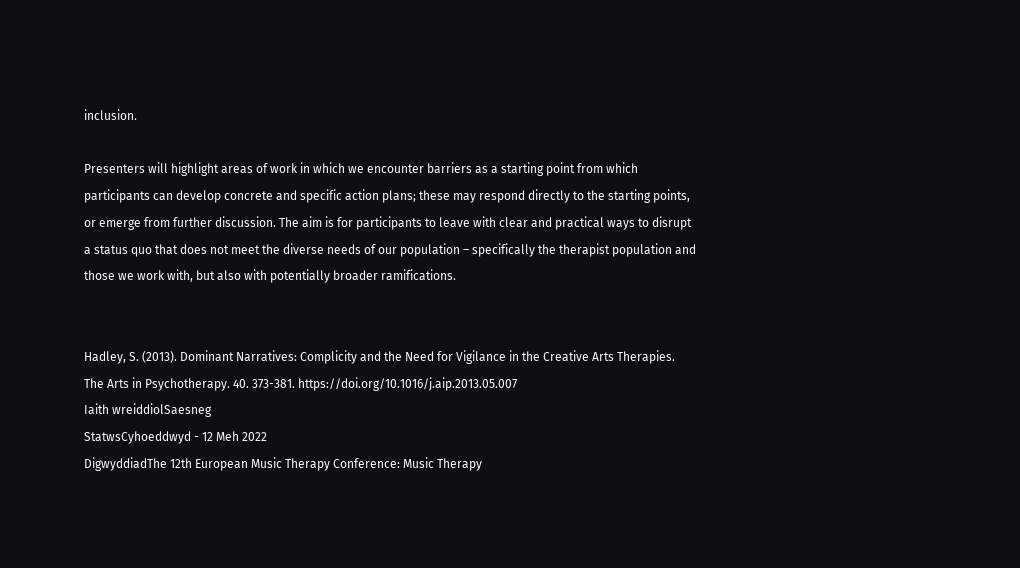inclusion.

Presenters will highlight areas of work in which we encounter barriers as a starting point from which participants can develop concrete and specific action plans; these may respond directly to the starting points, or emerge from further discussion. The aim is for participants to leave with clear and practical ways to disrupt a status quo that does not meet the diverse needs of our population – specifically the therapist population and those we work with, but also with potentially broader ramifications.


Hadley, S. (2013). Dominant Narratives: Complicity and the Need for Vigilance in the Creative Arts Therapies. The Arts in Psychotherapy. 40. 373-381. https://doi.org/10.1016/j.aip.2013.05.007
Iaith wreiddiolSaesneg
StatwsCyhoeddwyd - 12 Meh 2022
DigwyddiadThe 12th European Music Therapy Conference: Music Therapy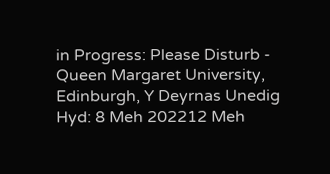in Progress: Please Disturb - Queen Margaret University, Edinburgh, Y Deyrnas Unedig
Hyd: 8 Meh 202212 Meh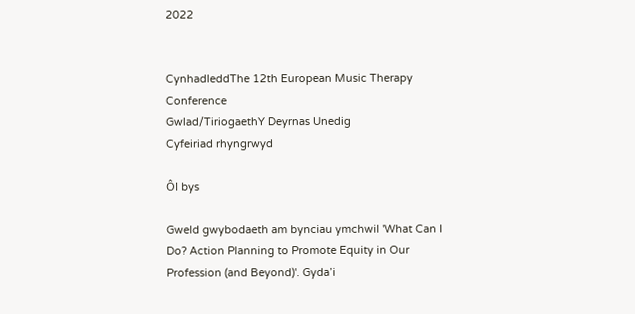2022


CynhadleddThe 12th European Music Therapy Conference
Gwlad/TiriogaethY Deyrnas Unedig
Cyfeiriad rhyngrwyd

Ôl bys

Gweld gwybodaeth am bynciau ymchwil 'What Can I Do? Action Planning to Promote Equity in Our Profession (and Beyond)'. Gyda’i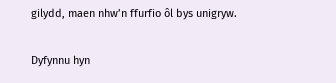gilydd, maen nhw’n ffurfio ôl bys unigryw.

Dyfynnu hyn